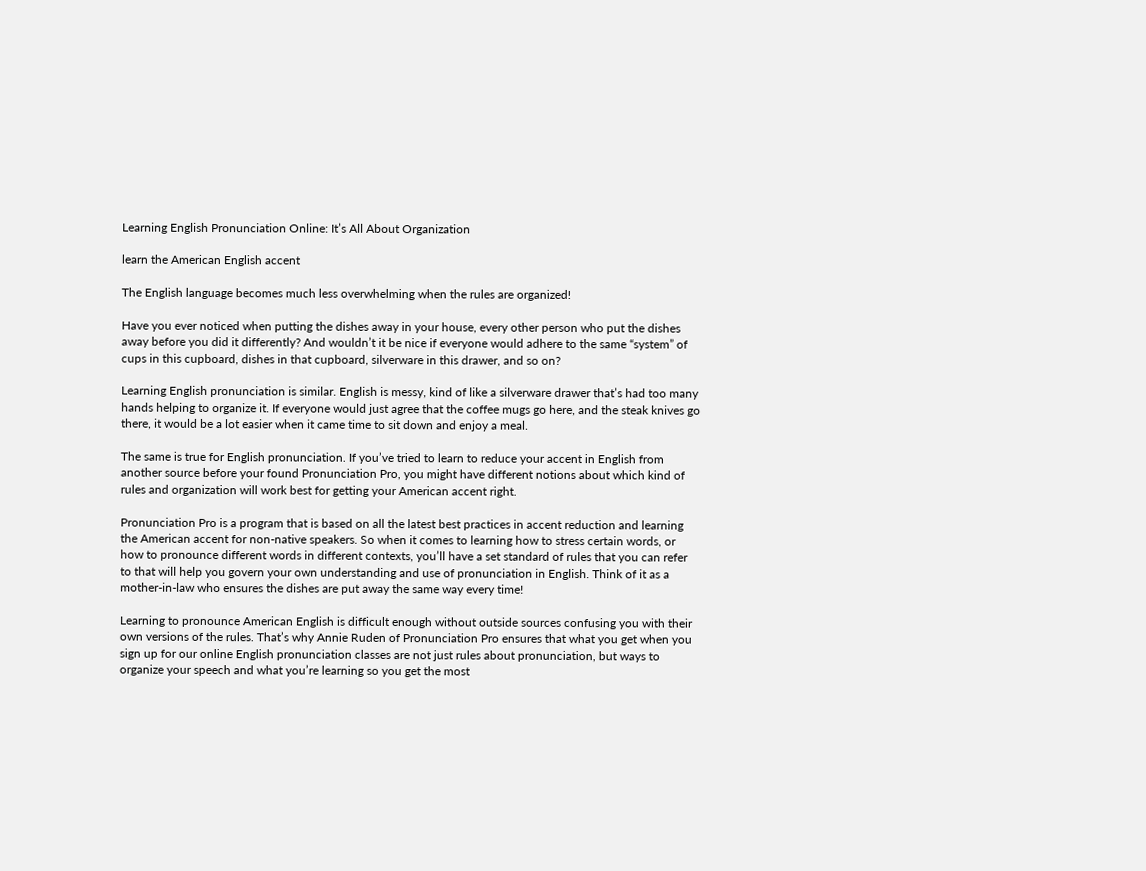Learning English Pronunciation Online: It’s All About Organization

learn the American English accent

The English language becomes much less overwhelming when the rules are organized!

Have you ever noticed when putting the dishes away in your house, every other person who put the dishes away before you did it differently? And wouldn’t it be nice if everyone would adhere to the same “system” of cups in this cupboard, dishes in that cupboard, silverware in this drawer, and so on?

Learning English pronunciation is similar. English is messy, kind of like a silverware drawer that’s had too many hands helping to organize it. If everyone would just agree that the coffee mugs go here, and the steak knives go there, it would be a lot easier when it came time to sit down and enjoy a meal.

The same is true for English pronunciation. If you’ve tried to learn to reduce your accent in English from another source before your found Pronunciation Pro, you might have different notions about which kind of rules and organization will work best for getting your American accent right.

Pronunciation Pro is a program that is based on all the latest best practices in accent reduction and learning the American accent for non-native speakers. So when it comes to learning how to stress certain words, or how to pronounce different words in different contexts, you’ll have a set standard of rules that you can refer to that will help you govern your own understanding and use of pronunciation in English. Think of it as a mother-in-law who ensures the dishes are put away the same way every time!

Learning to pronounce American English is difficult enough without outside sources confusing you with their own versions of the rules. That’s why Annie Ruden of Pronunciation Pro ensures that what you get when you sign up for our online English pronunciation classes are not just rules about pronunciation, but ways to organize your speech and what you’re learning so you get the most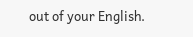out of your English.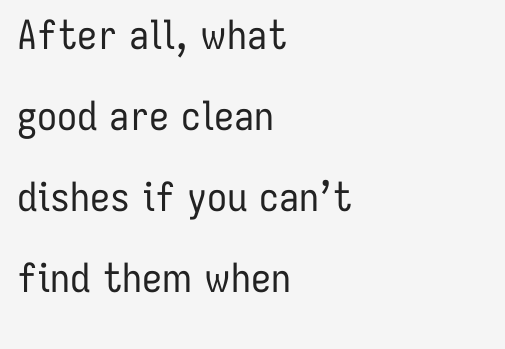After all, what good are clean dishes if you can’t find them when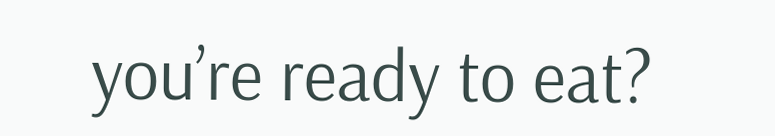you’re ready to eat?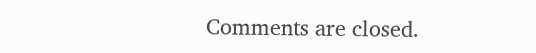Comments are closed.